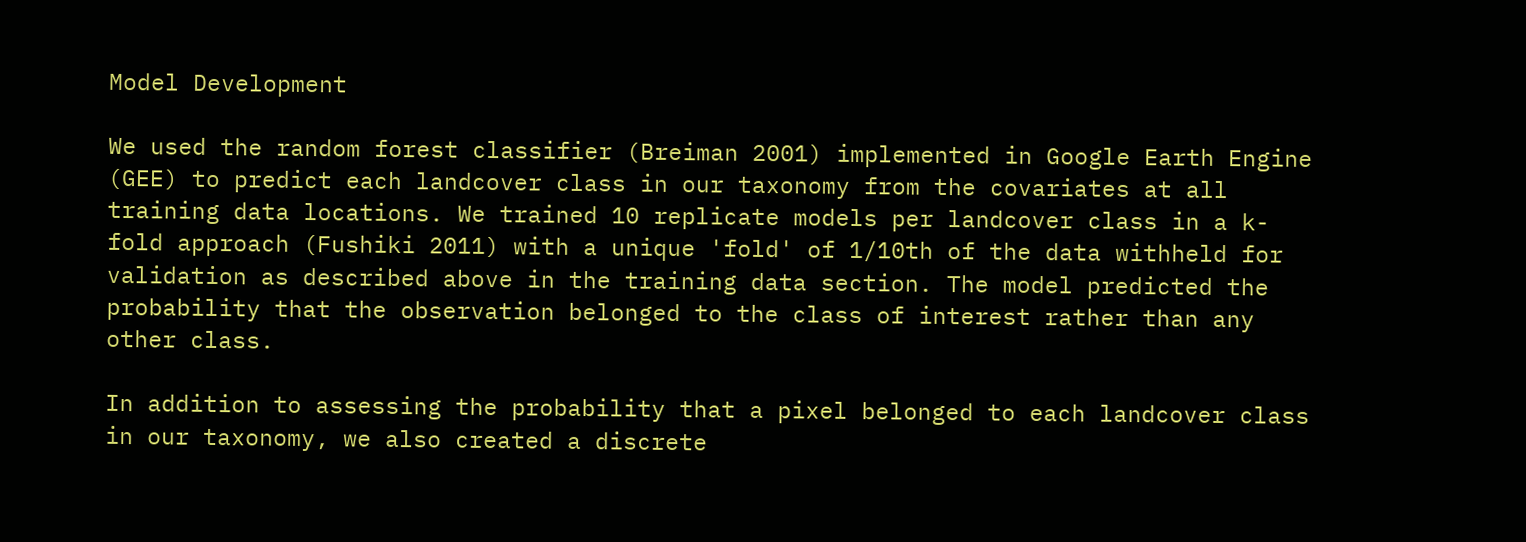Model Development

We used the random forest classifier (Breiman 2001) implemented in Google Earth Engine (GEE) to predict each landcover class in our taxonomy from the covariates at all training data locations. We trained 10 replicate models per landcover class in a k-fold approach (Fushiki 2011) with a unique 'fold' of 1/10th of the data withheld for validation as described above in the training data section. The model predicted the probability that the observation belonged to the class of interest rather than any other class.

In addition to assessing the probability that a pixel belonged to each landcover class in our taxonomy, we also created a discrete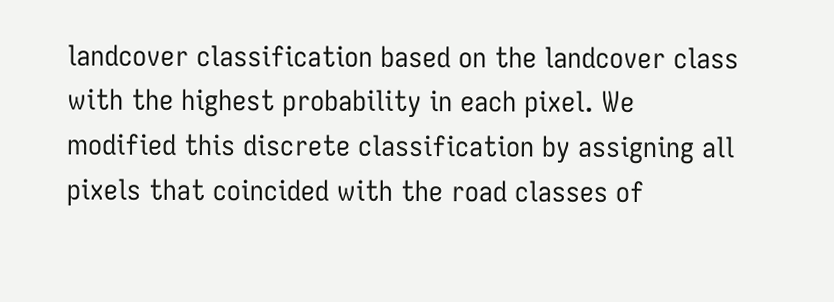landcover classification based on the landcover class with the highest probability in each pixel. We modified this discrete classification by assigning all pixels that coincided with the road classes of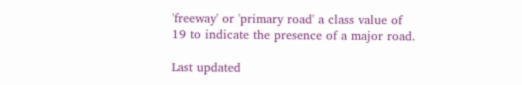'freeway' or 'primary road' a class value of 19 to indicate the presence of a major road.

Last updated